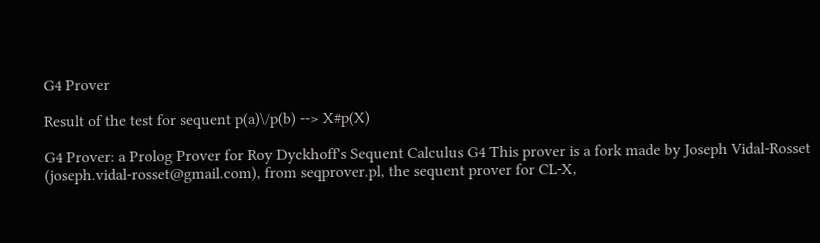G4 Prover

Result of the test for sequent p(a)\/p(b) --> X#p(X)

G4 Prover: a Prolog Prover for Roy Dyckhoff's Sequent Calculus G4 This prover is a fork made by Joseph Vidal-Rosset (joseph.vidal-rosset@gmail.com), from seqprover.pl, the sequent prover for CL-X,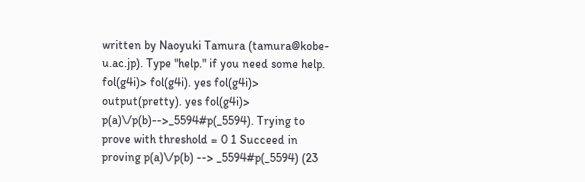written by Naoyuki Tamura (tamura@kobe-u.ac.jp). Type "help." if you need some help. fol(g4i)> fol(g4i). yes fol(g4i)> output(pretty). yes fol(g4i)> p(a)\/p(b)-->_5594#p(_5594). Trying to prove with threshold = 0 1 Succeed in proving p(a)\/p(b) --> _5594#p(_5594) (23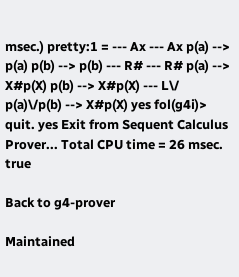msec.) pretty:1 = --- Ax --- Ax p(a) --> p(a) p(b) --> p(b) --- R# --- R# p(a) --> X#p(X) p(b) --> X#p(X) --- L\/ p(a)\/p(b) --> X#p(X) yes fol(g4i)> quit. yes Exit from Sequent Calculus Prover... Total CPU time = 26 msec. true

Back to g4-prover

Maintained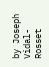by Joseph Vidal-Rosset